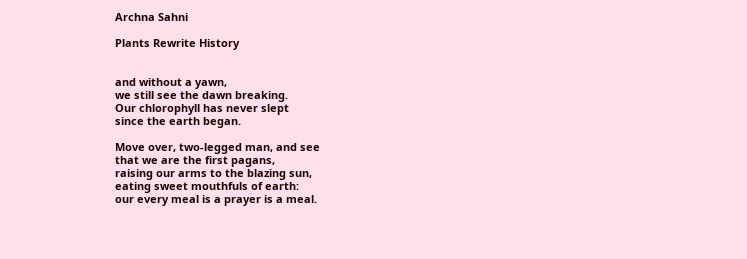Archna Sahni

Plants Rewrite History


and without a yawn,
we still see the dawn breaking.
Our chlorophyll has never slept
since the earth began.

Move over, two-legged man, and see
that we are the first pagans,
raising our arms to the blazing sun,
eating sweet mouthfuls of earth:
our every meal is a prayer is a meal.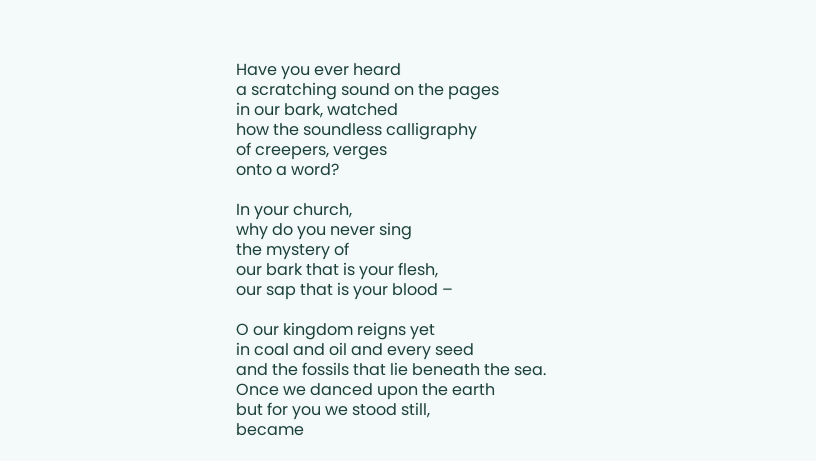Have you ever heard
a scratching sound on the pages
in our bark, watched
how the soundless calligraphy
of creepers, verges
onto a word?

In your church,
why do you never sing
the mystery of
our bark that is your flesh,
our sap that is your blood –

O our kingdom reigns yet
in coal and oil and every seed
and the fossils that lie beneath the sea.
Once we danced upon the earth
but for you we stood still,
became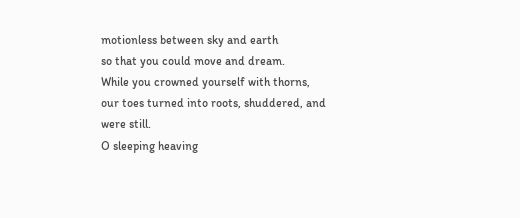motionless between sky and earth
so that you could move and dream.
While you crowned yourself with thorns,
our toes turned into roots, shuddered, and were still.
O sleeping heaving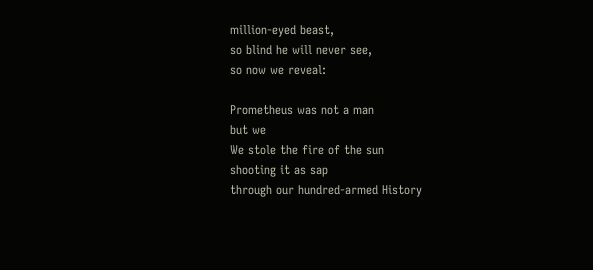million-eyed beast,
so blind he will never see,
so now we reveal:

Prometheus was not a man
but we
We stole the fire of the sun
shooting it as sap
through our hundred-armed History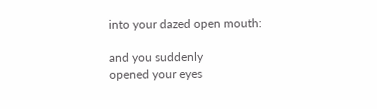into your dazed open mouth:

and you suddenly
opened your eyes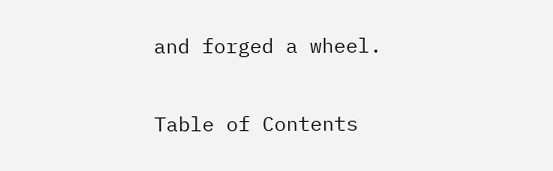and forged a wheel.


Table of Contents